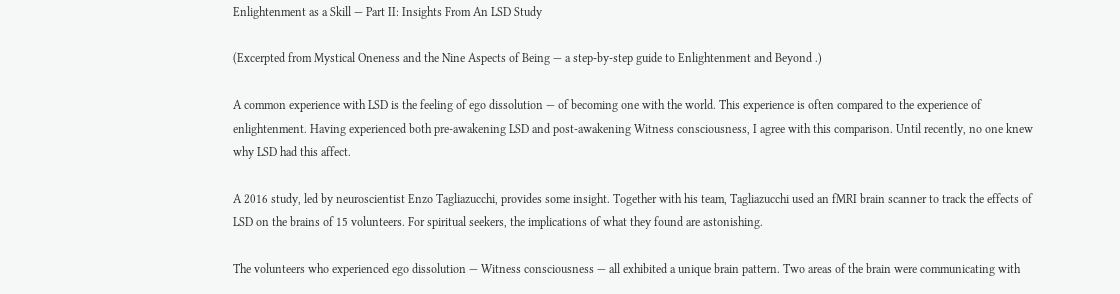Enlightenment as a Skill — Part II: Insights From An LSD Study

(Excerpted from Mystical Oneness and the Nine Aspects of Being — a step-by-step guide to Enlightenment and Beyond .)

A common experience with LSD is the feeling of ego dissolution — of becoming one with the world. This experience is often compared to the experience of enlightenment. Having experienced both pre-awakening LSD and post-awakening Witness consciousness, I agree with this comparison. Until recently, no one knew why LSD had this affect.

A 2016 study, led by neuroscientist Enzo Tagliazucchi, provides some insight. Together with his team, Tagliazucchi used an fMRI brain scanner to track the effects of LSD on the brains of 15 volunteers. For spiritual seekers, the implications of what they found are astonishing.

The volunteers who experienced ego dissolution — Witness consciousness — all exhibited a unique brain pattern. Two areas of the brain were communicating with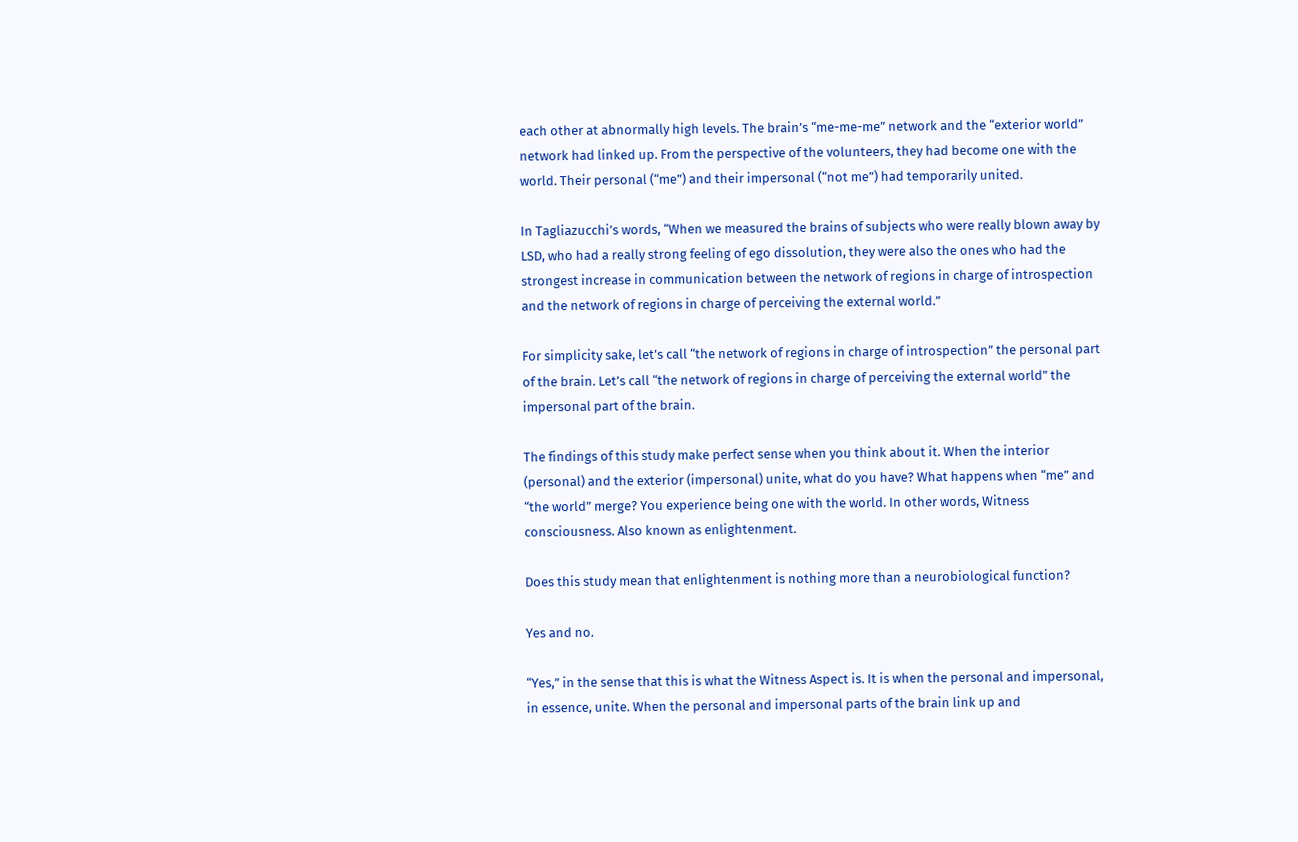each other at abnormally high levels. The brain’s “me-me-me” network and the “exterior world” network had linked up. From the perspective of the volunteers, they had become one with the world. Their personal (“me”) and their impersonal (“not me”) had temporarily united.

In Tagliazucchi’s words, “When we measured the brains of subjects who were really blown away by LSD, who had a really strong feeling of ego dissolution, they were also the ones who had the strongest increase in communication between the network of regions in charge of introspection and the network of regions in charge of perceiving the external world.”

For simplicity sake, let’s call “the network of regions in charge of introspection” the personal part of the brain. Let’s call “the network of regions in charge of perceiving the external world” the impersonal part of the brain.

The findings of this study make perfect sense when you think about it. When the interior (personal) and the exterior (impersonal) unite, what do you have? What happens when “me” and “the world” merge? You experience being one with the world. In other words, Witness consciousness. Also known as enlightenment.

Does this study mean that enlightenment is nothing more than a neurobiological function?

Yes and no.

“Yes,” in the sense that this is what the Witness Aspect is. It is when the personal and impersonal, in essence, unite. When the personal and impersonal parts of the brain link up and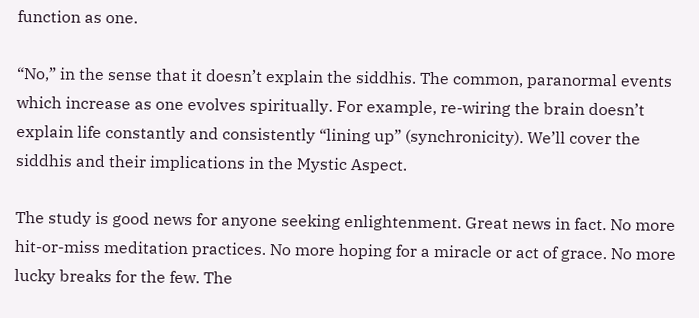function as one.

“No,” in the sense that it doesn’t explain the siddhis. The common, paranormal events which increase as one evolves spiritually. For example, re-wiring the brain doesn’t explain life constantly and consistently “lining up” (synchronicity). We’ll cover the siddhis and their implications in the Mystic Aspect.

The study is good news for anyone seeking enlightenment. Great news in fact. No more hit-or-miss meditation practices. No more hoping for a miracle or act of grace. No more lucky breaks for the few. The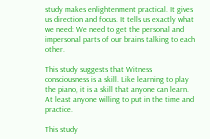study makes enlightenment practical. It gives us direction and focus. It tells us exactly what we need: We need to get the personal and impersonal parts of our brains talking to each other.

This study suggests that Witness consciousness is a skill. Like learning to play the piano, it is a skill that anyone can learn. At least anyone willing to put in the time and practice.

This study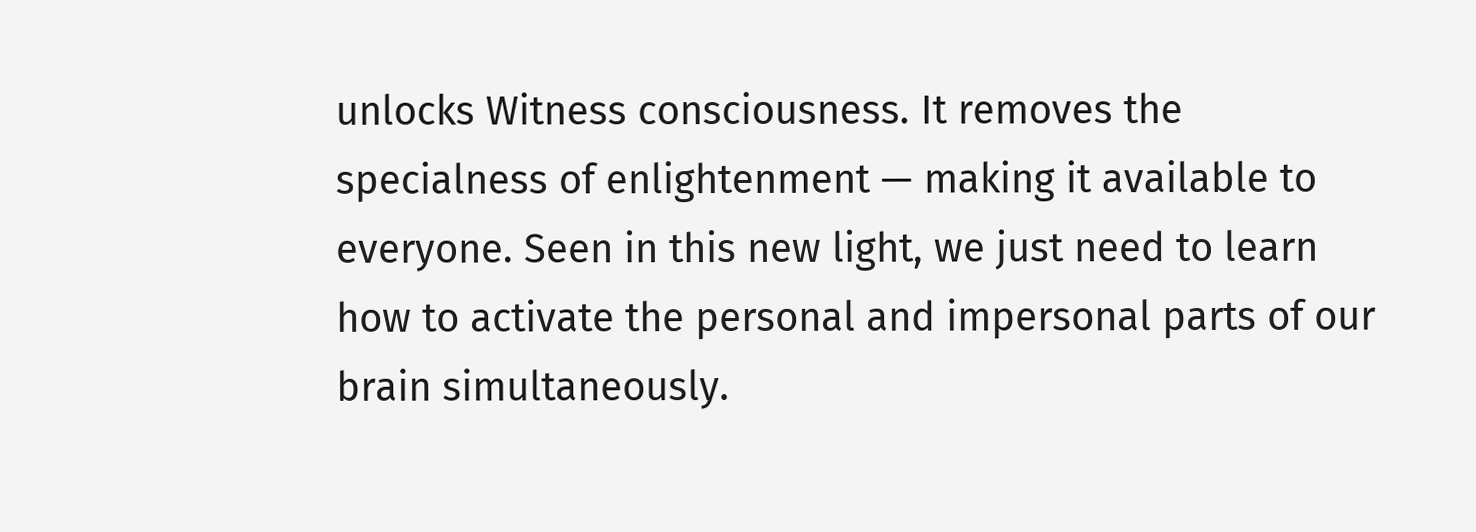unlocks Witness consciousness. It removes the specialness of enlightenment — making it available to everyone. Seen in this new light, we just need to learn how to activate the personal and impersonal parts of our brain simultaneously.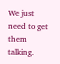We just need to get them talking.